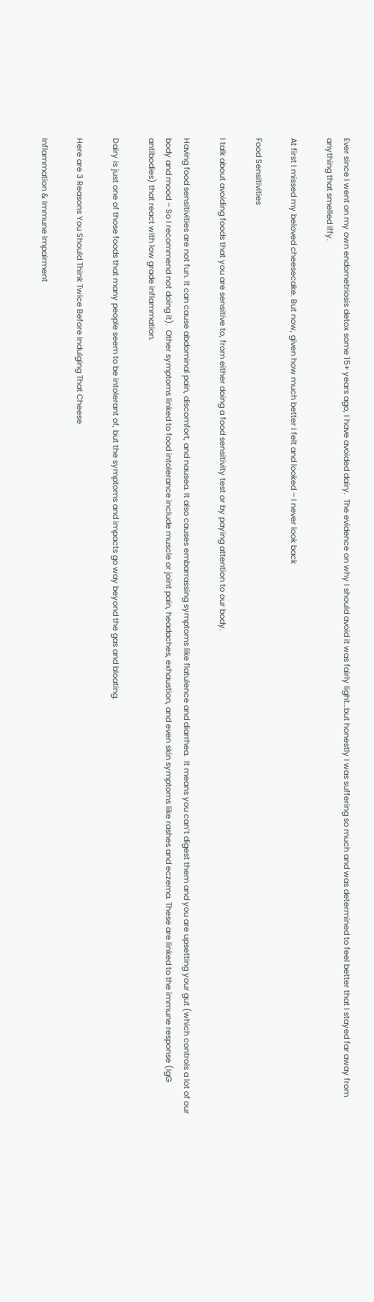Ever since I went on my own endometriosis detox some 15+ years ago, I have avoided dairy.  The evidence on why I should avoid it was fairly light…but honestly I was suffering so much and was determined to feel better that I stayed far away from anything that smelled iffy.

At first I missed my beloved cheesecake. But now, given how much better I felt and looked – I never look back

Food Sensitivities

I talk about avoiding foods that you are sensitive to, from either doing a food sensitivity test or by paying attention to our body.

Having food sensitivities are not fun. It can cause abdominal pain, discomfort, and nausea. It also causes embarrassing symptoms like flatulence and diarrhea.  It means you can’t digest them and you are upsetting your gut (which controls a lot of our body and mood – So I recommend not doing it).  Other symptoms linked to food intolerance include muscle or joint pain, headaches, exhaustion, and even skin symptoms like rashes and eczema. These are linked to the immune response (IgG antibodies) that react with low grade inflammation.

Dairy is just one of those foods that many people seem to be intolerant of, but the symptoms and impacts go way beyond the gas and bloating.

Here are 3 Reasons You Should Think Twice Before Indulging That Cheese

Inflammation & Immune Impairment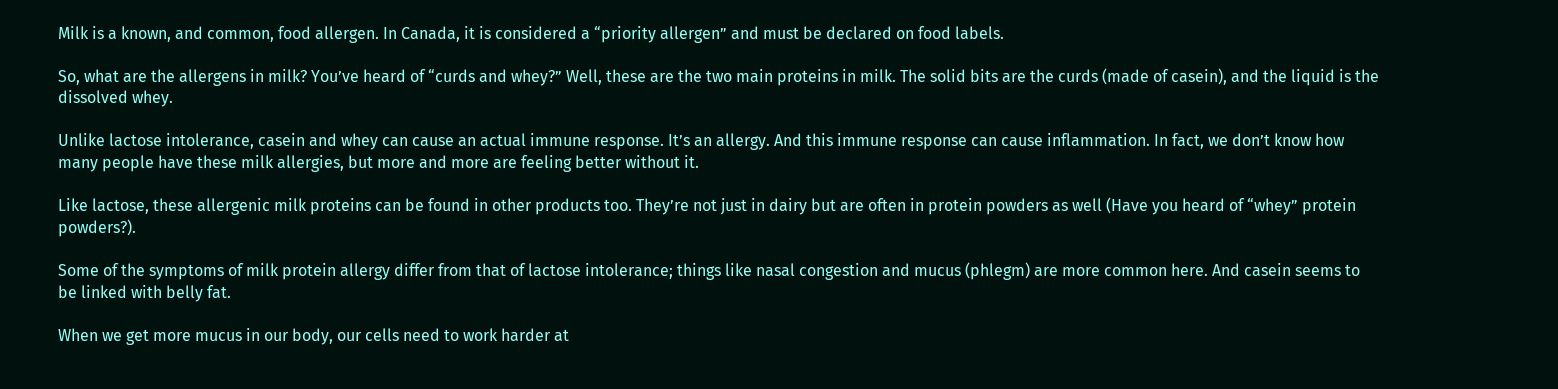Milk is a known, and common, food allergen. In Canada, it is considered a “priority allergen” and must be declared on food labels.

So, what are the allergens in milk? You’ve heard of “curds and whey?” Well, these are the two main proteins in milk. The solid bits are the curds (made of casein), and the liquid is the dissolved whey.

Unlike lactose intolerance, casein and whey can cause an actual immune response. It’s an allergy. And this immune response can cause inflammation. In fact, we don’t know how many people have these milk allergies, but more and more are feeling better without it.

Like lactose, these allergenic milk proteins can be found in other products too. They’re not just in dairy but are often in protein powders as well (Have you heard of “whey” protein powders?).

Some of the symptoms of milk protein allergy differ from that of lactose intolerance; things like nasal congestion and mucus (phlegm) are more common here. And casein seems to be linked with belly fat.

When we get more mucus in our body, our cells need to work harder at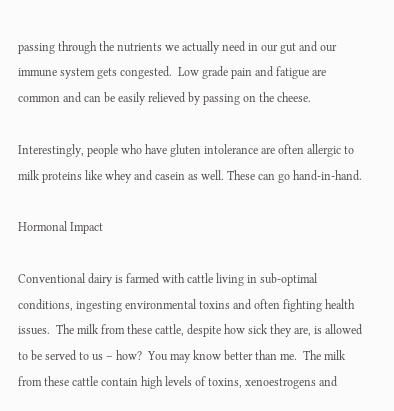passing through the nutrients we actually need in our gut and our immune system gets congested.  Low grade pain and fatigue are common and can be easily relieved by passing on the cheese.

Interestingly, people who have gluten intolerance are often allergic to milk proteins like whey and casein as well. These can go hand-in-hand.

Hormonal Impact

Conventional dairy is farmed with cattle living in sub-optimal conditions, ingesting environmental toxins and often fighting health issues.  The milk from these cattle, despite how sick they are, is allowed to be served to us – how?  You may know better than me.  The milk from these cattle contain high levels of toxins, xenoestrogens and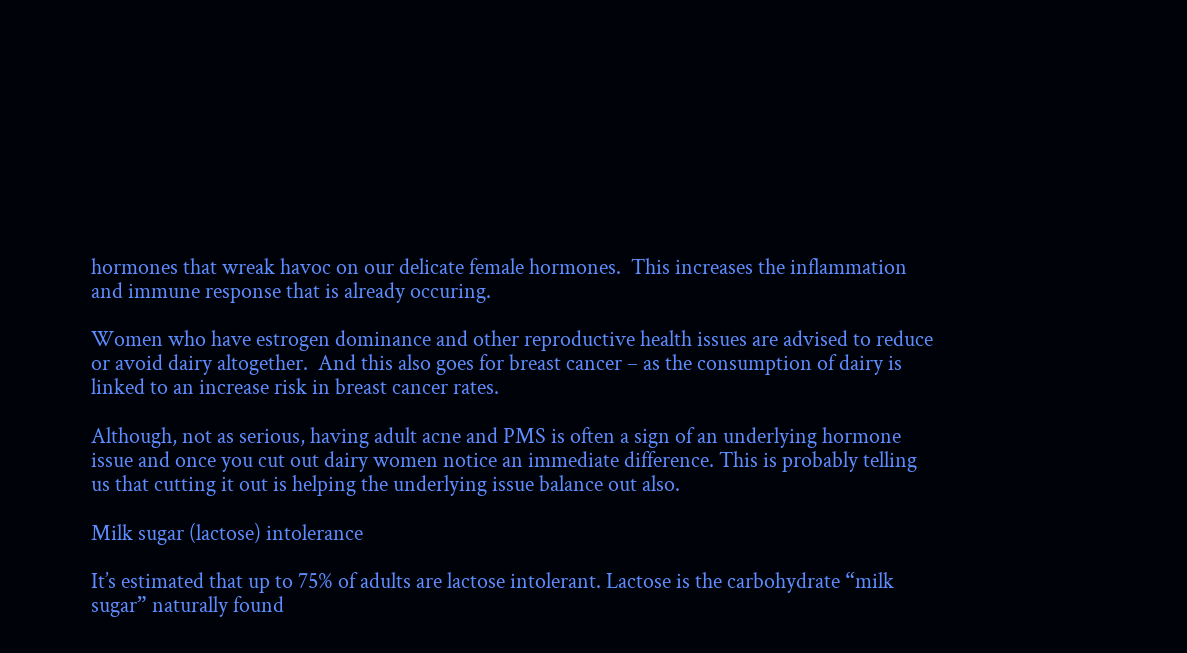hormones that wreak havoc on our delicate female hormones.  This increases the inflammation and immune response that is already occuring.

Women who have estrogen dominance and other reproductive health issues are advised to reduce or avoid dairy altogether.  And this also goes for breast cancer – as the consumption of dairy is linked to an increase risk in breast cancer rates.

Although, not as serious, having adult acne and PMS is often a sign of an underlying hormone issue and once you cut out dairy women notice an immediate difference. This is probably telling us that cutting it out is helping the underlying issue balance out also.

Milk sugar (lactose) intolerance

It’s estimated that up to 75% of adults are lactose intolerant. Lactose is the carbohydrate “milk sugar” naturally found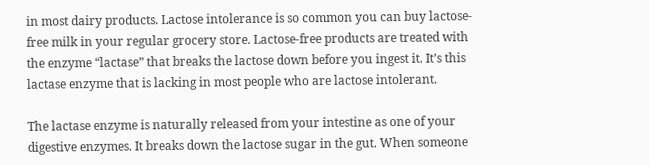in most dairy products. Lactose intolerance is so common you can buy lactose-free milk in your regular grocery store. Lactose-free products are treated with the enzyme “lactase” that breaks the lactose down before you ingest it. It’s this lactase enzyme that is lacking in most people who are lactose intolerant.

The lactase enzyme is naturally released from your intestine as one of your digestive enzymes. It breaks down the lactose sugar in the gut. When someone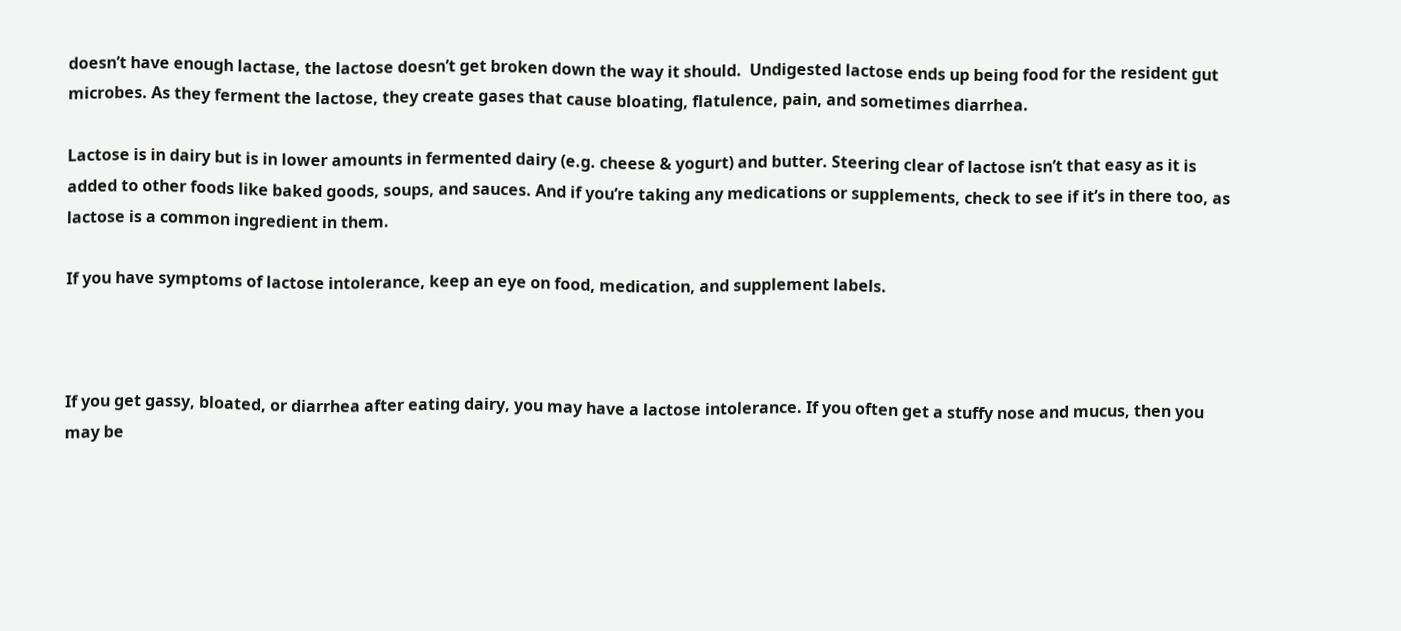doesn’t have enough lactase, the lactose doesn’t get broken down the way it should.  Undigested lactose ends up being food for the resident gut microbes. As they ferment the lactose, they create gases that cause bloating, flatulence, pain, and sometimes diarrhea.

Lactose is in dairy but is in lower amounts in fermented dairy (e.g. cheese & yogurt) and butter. Steering clear of lactose isn’t that easy as it is added to other foods like baked goods, soups, and sauces. And if you’re taking any medications or supplements, check to see if it’s in there too, as lactose is a common ingredient in them.

If you have symptoms of lactose intolerance, keep an eye on food, medication, and supplement labels.



If you get gassy, bloated, or diarrhea after eating dairy, you may have a lactose intolerance. If you often get a stuffy nose and mucus, then you may be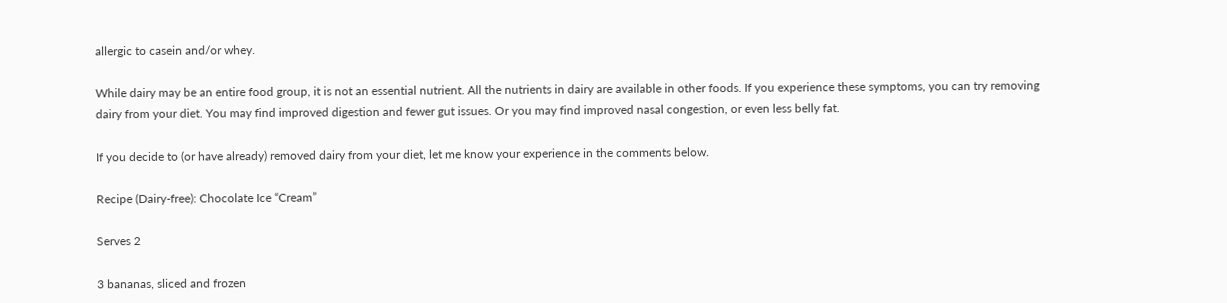allergic to casein and/or whey.

While dairy may be an entire food group, it is not an essential nutrient. All the nutrients in dairy are available in other foods. If you experience these symptoms, you can try removing dairy from your diet. You may find improved digestion and fewer gut issues. Or you may find improved nasal congestion, or even less belly fat.

If you decide to (or have already) removed dairy from your diet, let me know your experience in the comments below.

Recipe (Dairy-free): Chocolate Ice “Cream”

Serves 2

3 bananas, sliced and frozen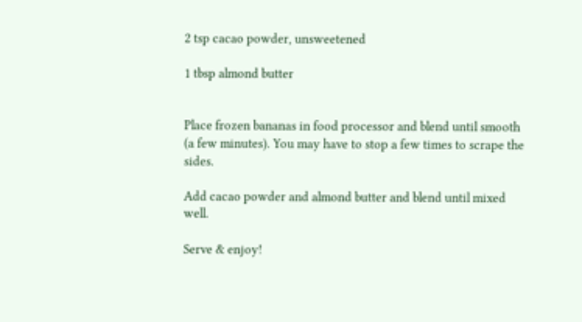2 tsp cacao powder, unsweetened

1 tbsp almond butter


Place frozen bananas in food processor and blend until smooth (a few minutes). You may have to stop a few times to scrape the sides.

Add cacao powder and almond butter and blend until mixed well.

Serve & enjoy!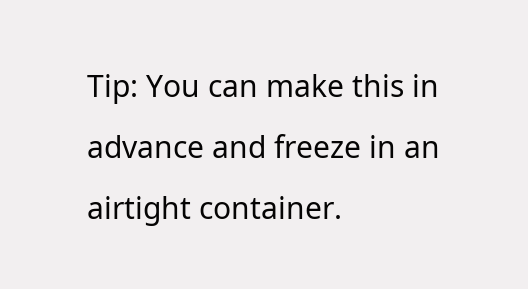Tip: You can make this in advance and freeze in an airtight container.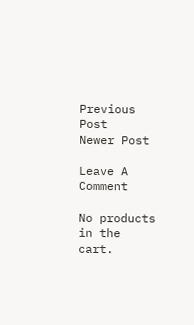Previous Post
Newer Post

Leave A Comment

No products in the cart.